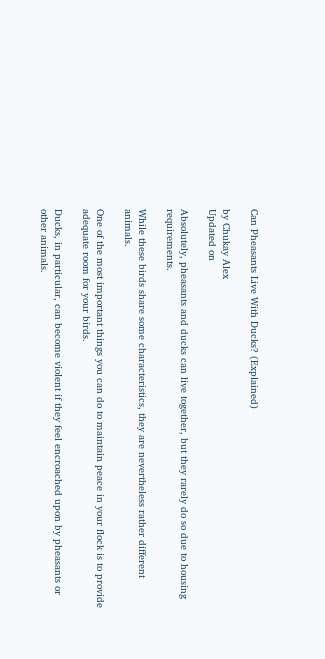Can Pheasants Live With Ducks? (Explained)

by Chukay Alex
Updated on

Absolutely, pheasants and ducks can live together, but they rarely do so due to housing requirements.

While these birds share some characteristics, they are nevertheless rather different animals.

One of the most important things you can do to maintain peace in your flock is to provide adequate room for your birds.

Ducks, in particular, can become violent if they feel encroached upon by pheasants or other animals.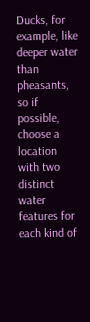Ducks, for example, like deeper water than pheasants, so if possible, choose a location with two distinct water features for each kind of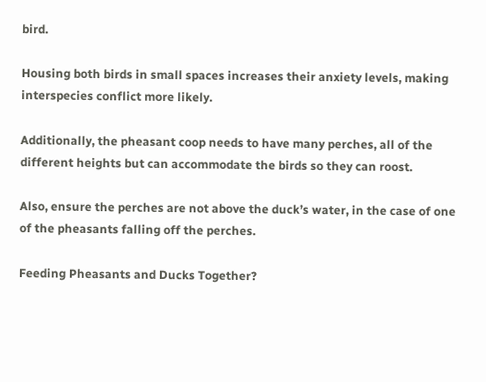bird.

Housing both birds in small spaces increases their anxiety levels, making interspecies conflict more likely.

Additionally, the pheasant coop needs to have many perches, all of the different heights but can accommodate the birds so they can roost.

Also, ensure the perches are not above the duck’s water, in the case of one of the pheasants falling off the perches.

Feeding Pheasants and Ducks Together?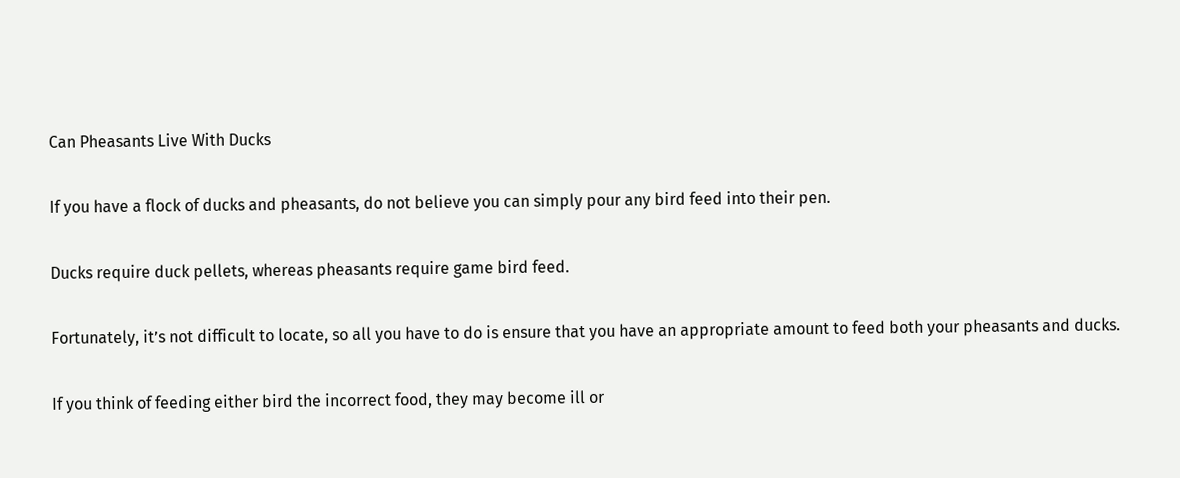Can Pheasants Live With Ducks

If you have a flock of ducks and pheasants, do not believe you can simply pour any bird feed into their pen.

Ducks require duck pellets, whereas pheasants require game bird feed.

Fortunately, it’s not difficult to locate, so all you have to do is ensure that you have an appropriate amount to feed both your pheasants and ducks.

If you think of feeding either bird the incorrect food, they may become ill or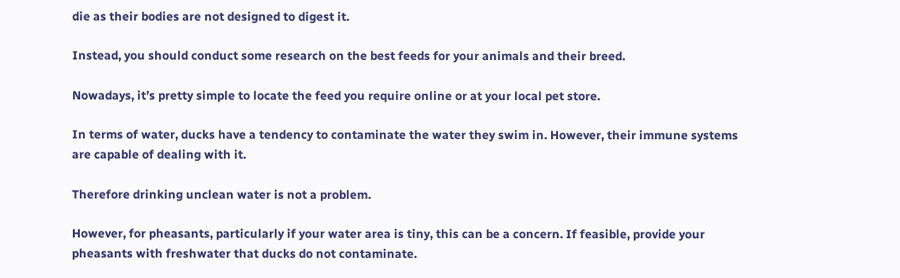die as their bodies are not designed to digest it.

Instead, you should conduct some research on the best feeds for your animals and their breed.

Nowadays, it’s pretty simple to locate the feed you require online or at your local pet store.

In terms of water, ducks have a tendency to contaminate the water they swim in. However, their immune systems are capable of dealing with it.

Therefore drinking unclean water is not a problem.

However, for pheasants, particularly if your water area is tiny, this can be a concern. If feasible, provide your pheasants with freshwater that ducks do not contaminate.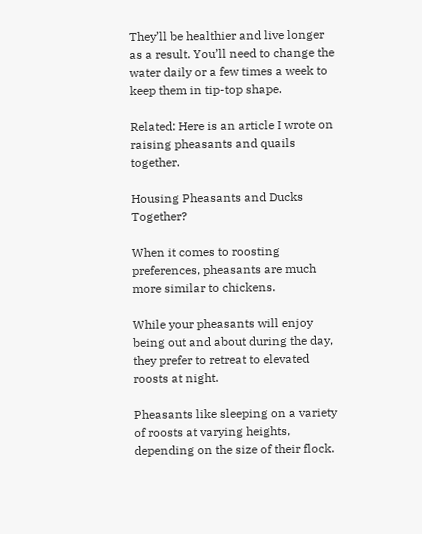They’ll be healthier and live longer as a result. You’ll need to change the water daily or a few times a week to keep them in tip-top shape.

Related: Here is an article I wrote on raising pheasants and quails together.

Housing Pheasants and Ducks Together?

When it comes to roosting preferences, pheasants are much more similar to chickens.

While your pheasants will enjoy being out and about during the day, they prefer to retreat to elevated roosts at night.

Pheasants like sleeping on a variety of roosts at varying heights, depending on the size of their flock.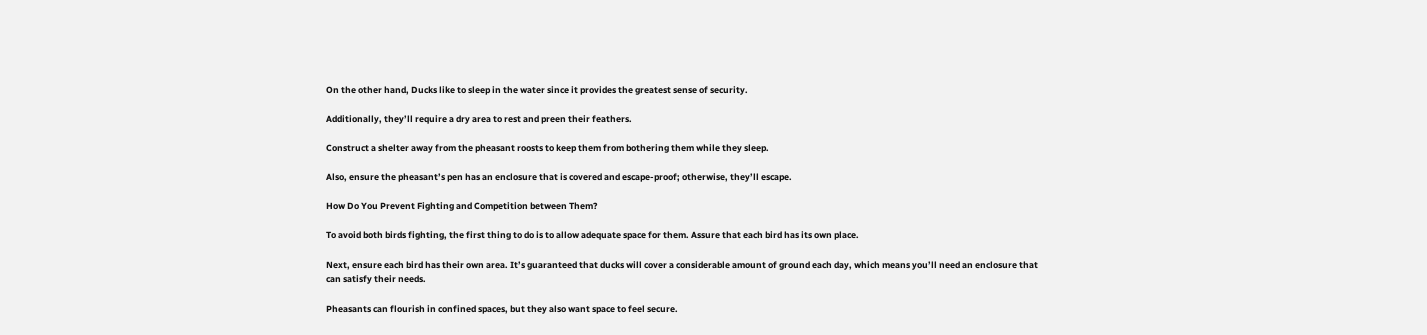On the other hand, Ducks like to sleep in the water since it provides the greatest sense of security.

Additionally, they’ll require a dry area to rest and preen their feathers.

Construct a shelter away from the pheasant roosts to keep them from bothering them while they sleep.

Also, ensure the pheasant’s pen has an enclosure that is covered and escape-proof; otherwise, they’ll escape.

How Do You Prevent Fighting and Competition between Them?

To avoid both birds fighting, the first thing to do is to allow adequate space for them. Assure that each bird has its own place.

Next, ensure each bird has their own area. It’s guaranteed that ducks will cover a considerable amount of ground each day, which means you’ll need an enclosure that can satisfy their needs.

Pheasants can flourish in confined spaces, but they also want space to feel secure.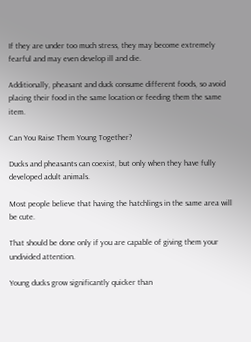If they are under too much stress, they may become extremely fearful and may even develop ill and die.

Additionally, pheasant and duck consume different foods, so avoid placing their food in the same location or feeding them the same item.

Can You Raise Them Young Together?

Ducks and pheasants can coexist, but only when they have fully developed adult animals.

Most people believe that having the hatchlings in the same area will be cute.

That should be done only if you are capable of giving them your undivided attention.

Young ducks grow significantly quicker than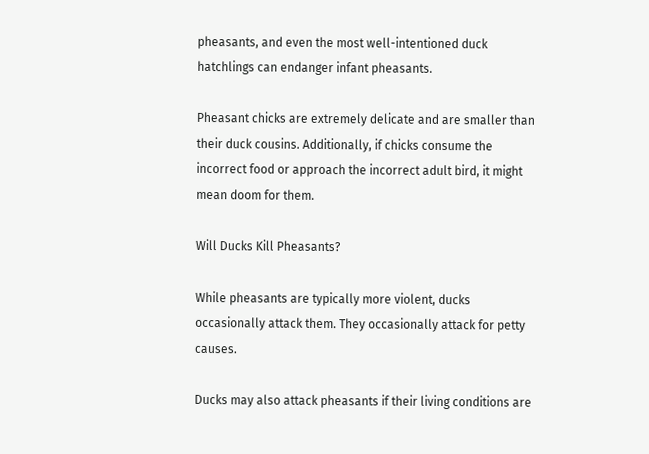pheasants, and even the most well-intentioned duck hatchlings can endanger infant pheasants.

Pheasant chicks are extremely delicate and are smaller than their duck cousins. Additionally, if chicks consume the incorrect food or approach the incorrect adult bird, it might mean doom for them.

Will Ducks Kill Pheasants?

While pheasants are typically more violent, ducks occasionally attack them. They occasionally attack for petty causes.

Ducks may also attack pheasants if their living conditions are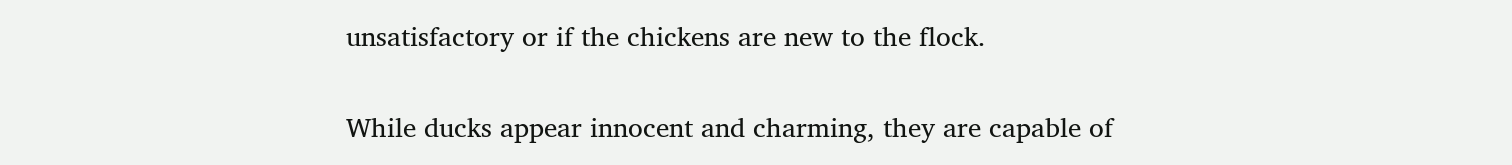unsatisfactory or if the chickens are new to the flock.

While ducks appear innocent and charming, they are capable of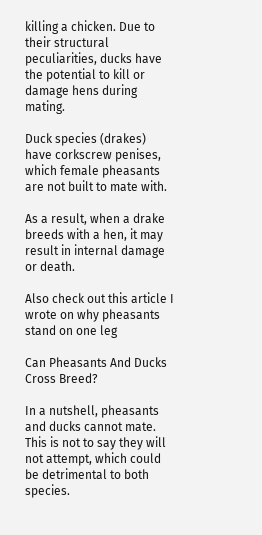killing a chicken. Due to their structural peculiarities, ducks have the potential to kill or damage hens during mating.

Duck species (drakes) have corkscrew penises, which female pheasants are not built to mate with.

As a result, when a drake breeds with a hen, it may result in internal damage or death.

Also check out this article I wrote on why pheasants stand on one leg

Can Pheasants And Ducks Cross Breed?

In a nutshell, pheasants and ducks cannot mate. This is not to say they will not attempt, which could be detrimental to both species.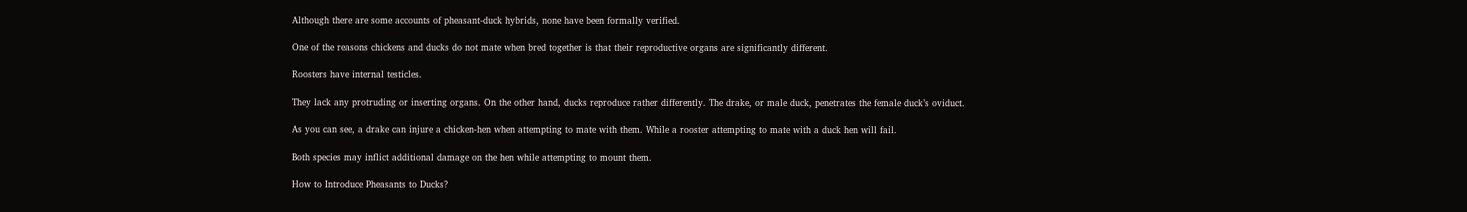Although there are some accounts of pheasant-duck hybrids, none have been formally verified.

One of the reasons chickens and ducks do not mate when bred together is that their reproductive organs are significantly different.

Roosters have internal testicles.

They lack any protruding or inserting organs. On the other hand, ducks reproduce rather differently. The drake, or male duck, penetrates the female duck’s oviduct.

As you can see, a drake can injure a chicken-hen when attempting to mate with them. While a rooster attempting to mate with a duck hen will fail.

Both species may inflict additional damage on the hen while attempting to mount them.

How to Introduce Pheasants to Ducks?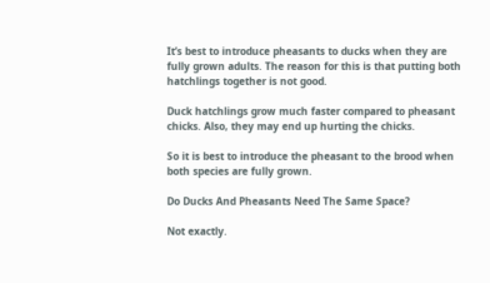It’s best to introduce pheasants to ducks when they are fully grown adults. The reason for this is that putting both hatchlings together is not good.

Duck hatchlings grow much faster compared to pheasant chicks. Also, they may end up hurting the chicks.

So it is best to introduce the pheasant to the brood when both species are fully grown.

Do Ducks And Pheasants Need The Same Space?

Not exactly.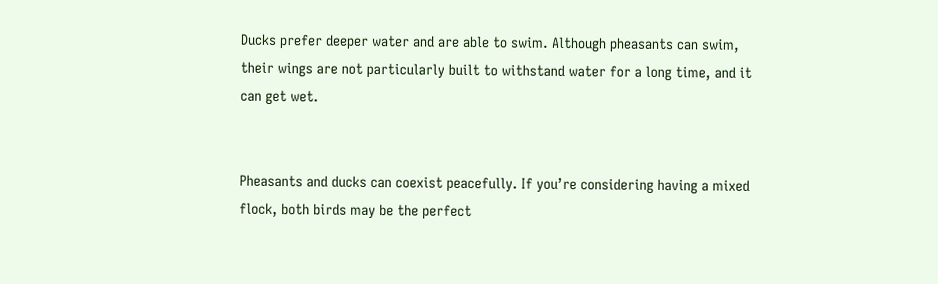Ducks prefer deeper water and are able to swim. Although pheasants can swim, their wings are not particularly built to withstand water for a long time, and it can get wet.


Pheasants and ducks can coexist peacefully. If you’re considering having a mixed flock, both birds may be the perfect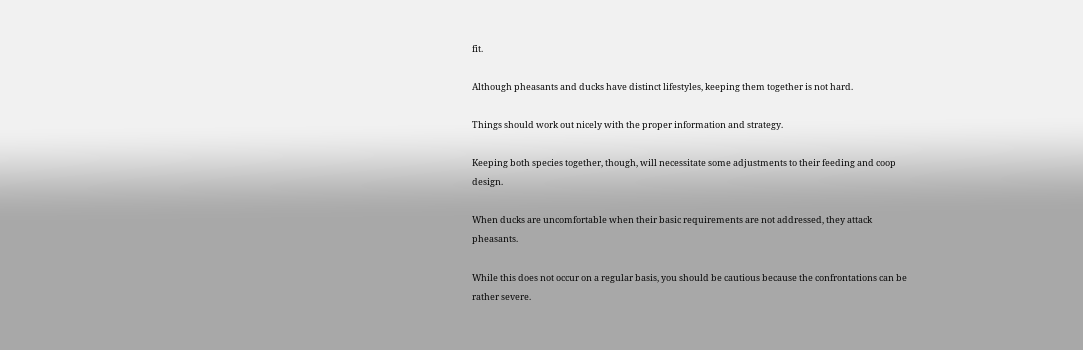fit.

Although pheasants and ducks have distinct lifestyles, keeping them together is not hard.

Things should work out nicely with the proper information and strategy.

Keeping both species together, though, will necessitate some adjustments to their feeding and coop design.

When ducks are uncomfortable when their basic requirements are not addressed, they attack pheasants.

While this does not occur on a regular basis, you should be cautious because the confrontations can be rather severe.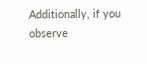Additionally, if you observe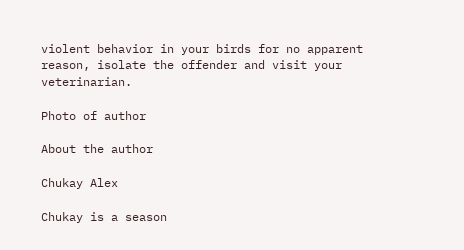violent behavior in your birds for no apparent reason, isolate the offender and visit your veterinarian.

Photo of author

About the author

Chukay Alex

Chukay is a season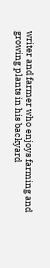writer and farmer who enjoys farming and growing plants in his backyard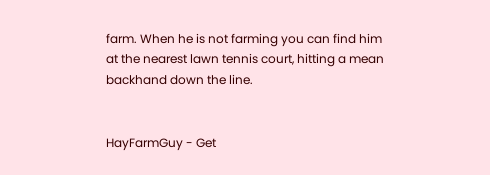farm. When he is not farming you can find him at the nearest lawn tennis court, hitting a mean backhand down the line.


HayFarmGuy - Get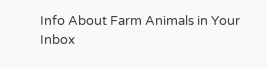Info About Farm Animals in Your Inbox